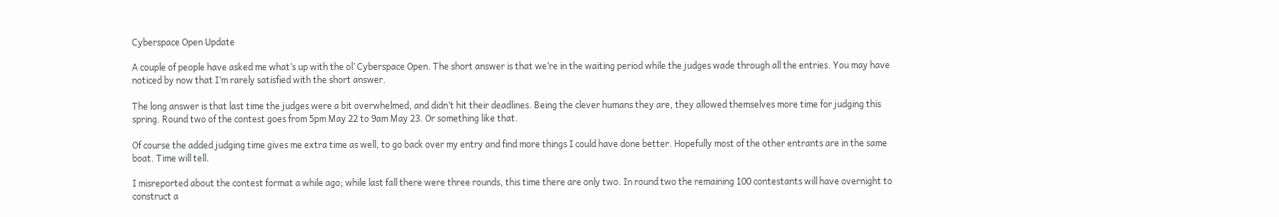Cyberspace Open Update

A couple of people have asked me what’s up with the ol’ Cyberspace Open. The short answer is that we’re in the waiting period while the judges wade through all the entries. You may have noticed by now that I’m rarely satisfied with the short answer.

The long answer is that last time the judges were a bit overwhelmed, and didn’t hit their deadlines. Being the clever humans they are, they allowed themselves more time for judging this spring. Round two of the contest goes from 5pm May 22 to 9am May 23. Or something like that.

Of course the added judging time gives me extra time as well, to go back over my entry and find more things I could have done better. Hopefully most of the other entrants are in the same boat. Time will tell.

I misreported about the contest format a while ago; while last fall there were three rounds, this time there are only two. In round two the remaining 100 contestants will have overnight to construct a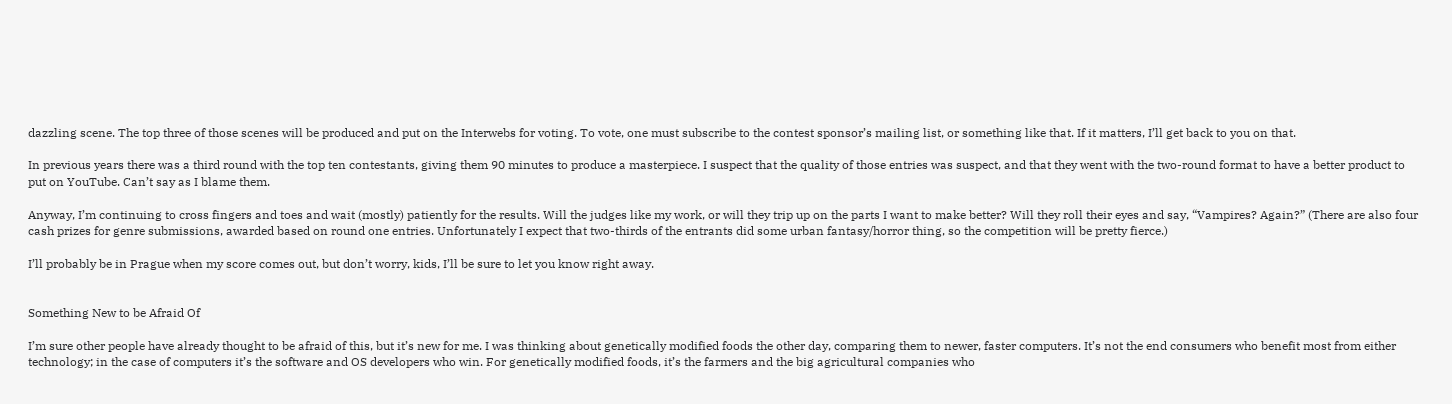dazzling scene. The top three of those scenes will be produced and put on the Interwebs for voting. To vote, one must subscribe to the contest sponsor’s mailing list, or something like that. If it matters, I’ll get back to you on that.

In previous years there was a third round with the top ten contestants, giving them 90 minutes to produce a masterpiece. I suspect that the quality of those entries was suspect, and that they went with the two-round format to have a better product to put on YouTube. Can’t say as I blame them.

Anyway, I’m continuing to cross fingers and toes and wait (mostly) patiently for the results. Will the judges like my work, or will they trip up on the parts I want to make better? Will they roll their eyes and say, “Vampires? Again?” (There are also four cash prizes for genre submissions, awarded based on round one entries. Unfortunately I expect that two-thirds of the entrants did some urban fantasy/horror thing, so the competition will be pretty fierce.)

I’ll probably be in Prague when my score comes out, but don’t worry, kids, I’ll be sure to let you know right away.


Something New to be Afraid Of

I’m sure other people have already thought to be afraid of this, but it’s new for me. I was thinking about genetically modified foods the other day, comparing them to newer, faster computers. It’s not the end consumers who benefit most from either technology; in the case of computers it’s the software and OS developers who win. For genetically modified foods, it’s the farmers and the big agricultural companies who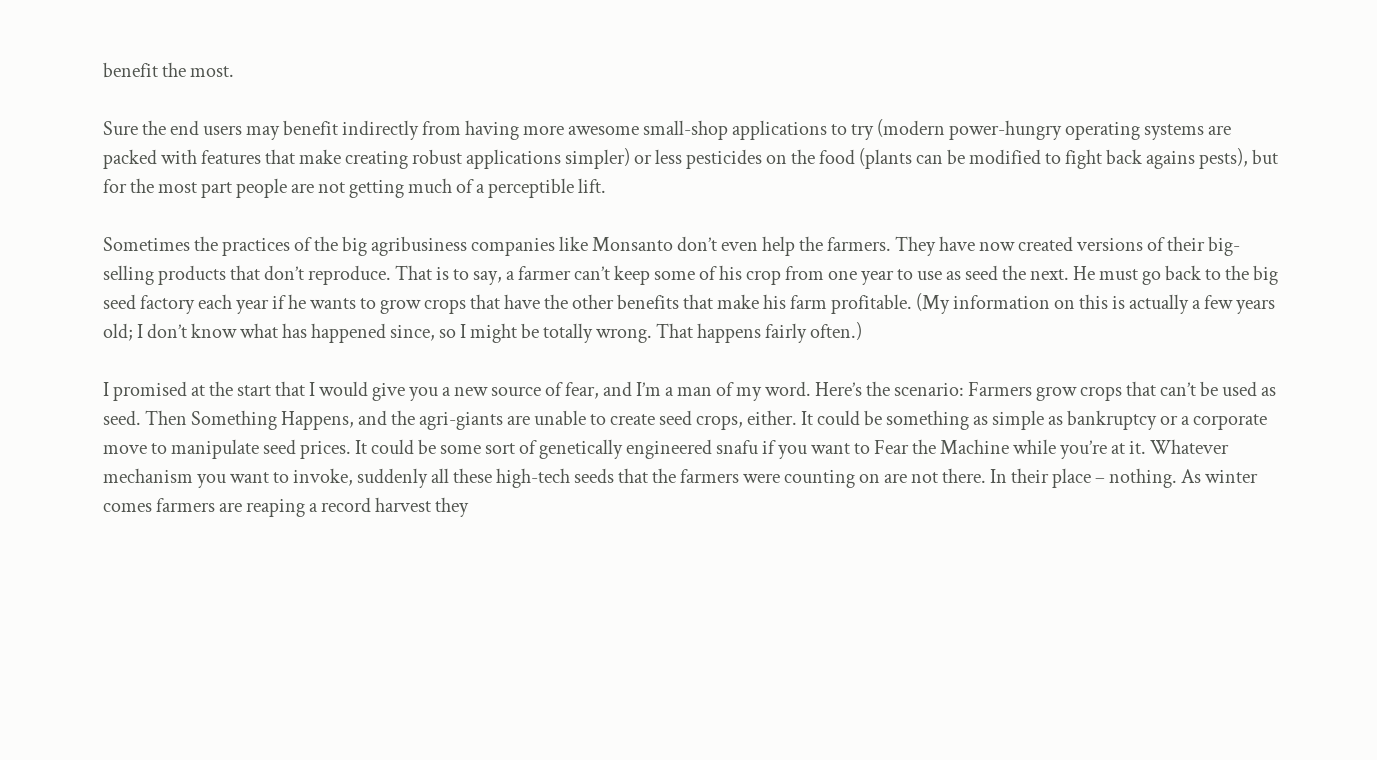benefit the most.

Sure the end users may benefit indirectly from having more awesome small-shop applications to try (modern power-hungry operating systems are packed with features that make creating robust applications simpler) or less pesticides on the food (plants can be modified to fight back agains pests), but for the most part people are not getting much of a perceptible lift.

Sometimes the practices of the big agribusiness companies like Monsanto don’t even help the farmers. They have now created versions of their big-selling products that don’t reproduce. That is to say, a farmer can’t keep some of his crop from one year to use as seed the next. He must go back to the big seed factory each year if he wants to grow crops that have the other benefits that make his farm profitable. (My information on this is actually a few years old; I don’t know what has happened since, so I might be totally wrong. That happens fairly often.)

I promised at the start that I would give you a new source of fear, and I’m a man of my word. Here’s the scenario: Farmers grow crops that can’t be used as seed. Then Something Happens, and the agri-giants are unable to create seed crops, either. It could be something as simple as bankruptcy or a corporate move to manipulate seed prices. It could be some sort of genetically engineered snafu if you want to Fear the Machine while you’re at it. Whatever mechanism you want to invoke, suddenly all these high-tech seeds that the farmers were counting on are not there. In their place – nothing. As winter comes farmers are reaping a record harvest they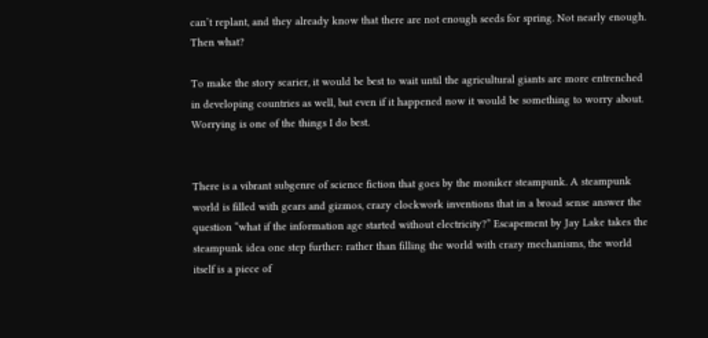can’t replant, and they already know that there are not enough seeds for spring. Not nearly enough. Then what?

To make the story scarier, it would be best to wait until the agricultural giants are more entrenched in developing countries as well, but even if it happened now it would be something to worry about. Worrying is one of the things I do best.


There is a vibrant subgenre of science fiction that goes by the moniker steampunk. A steampunk world is filled with gears and gizmos, crazy clockwork inventions that in a broad sense answer the question “what if the information age started without electricity?” Escapement by Jay Lake takes the steampunk idea one step further: rather than filling the world with crazy mechanisms, the world itself is a piece of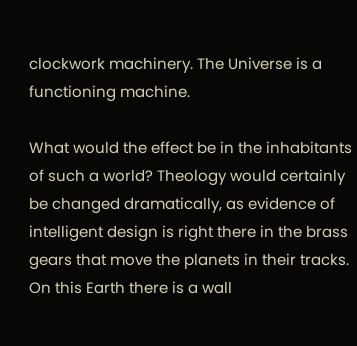clockwork machinery. The Universe is a functioning machine.

What would the effect be in the inhabitants of such a world? Theology would certainly be changed dramatically, as evidence of intelligent design is right there in the brass gears that move the planets in their tracks. On this Earth there is a wall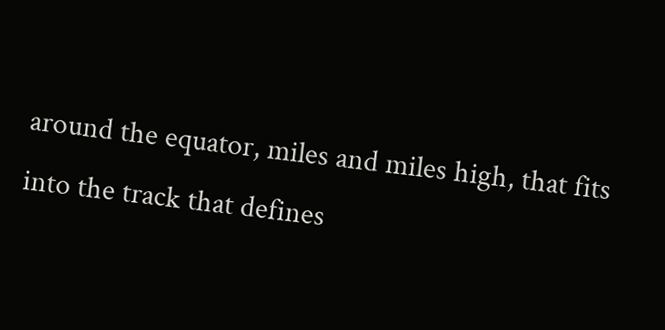around the equator, miles and miles high, that fits into the track that defines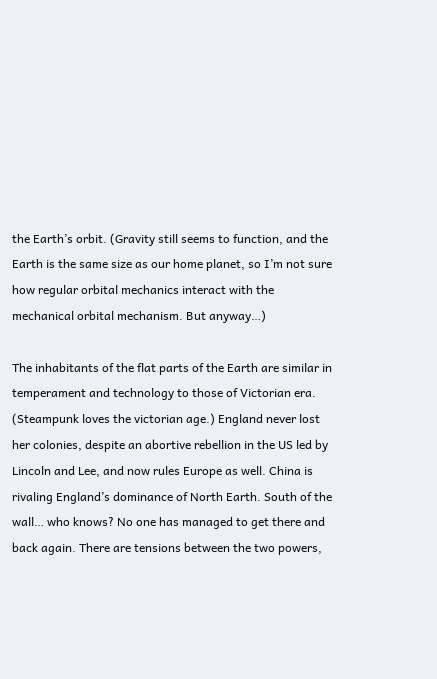the Earth’s orbit. (Gravity still seems to function, and the Earth is the same size as our home planet, so I’m not sure how regular orbital mechanics interact with the mechanical orbital mechanism. But anyway…)

The inhabitants of the flat parts of the Earth are similar in temperament and technology to those of Victorian era. (Steampunk loves the victorian age.) England never lost her colonies, despite an abortive rebellion in the US led by Lincoln and Lee, and now rules Europe as well. China is rivaling England’s dominance of North Earth. South of the wall… who knows? No one has managed to get there and back again. There are tensions between the two powers,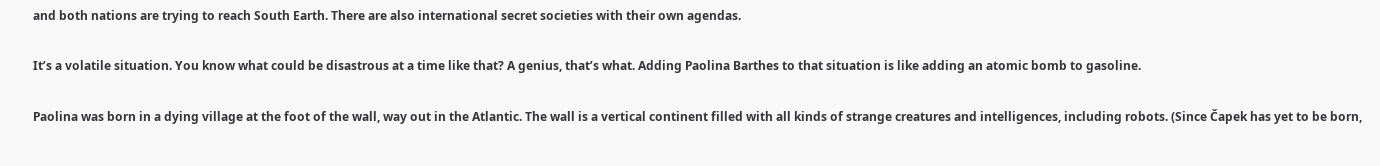and both nations are trying to reach South Earth. There are also international secret societies with their own agendas.

It’s a volatile situation. You know what could be disastrous at a time like that? A genius, that’s what. Adding Paolina Barthes to that situation is like adding an atomic bomb to gasoline.

Paolina was born in a dying village at the foot of the wall, way out in the Atlantic. The wall is a vertical continent filled with all kinds of strange creatures and intelligences, including robots. (Since Čapek has yet to be born,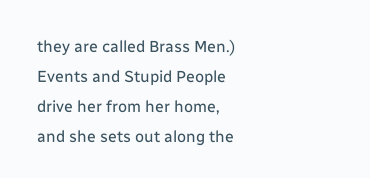they are called Brass Men.) Events and Stupid People drive her from her home, and she sets out along the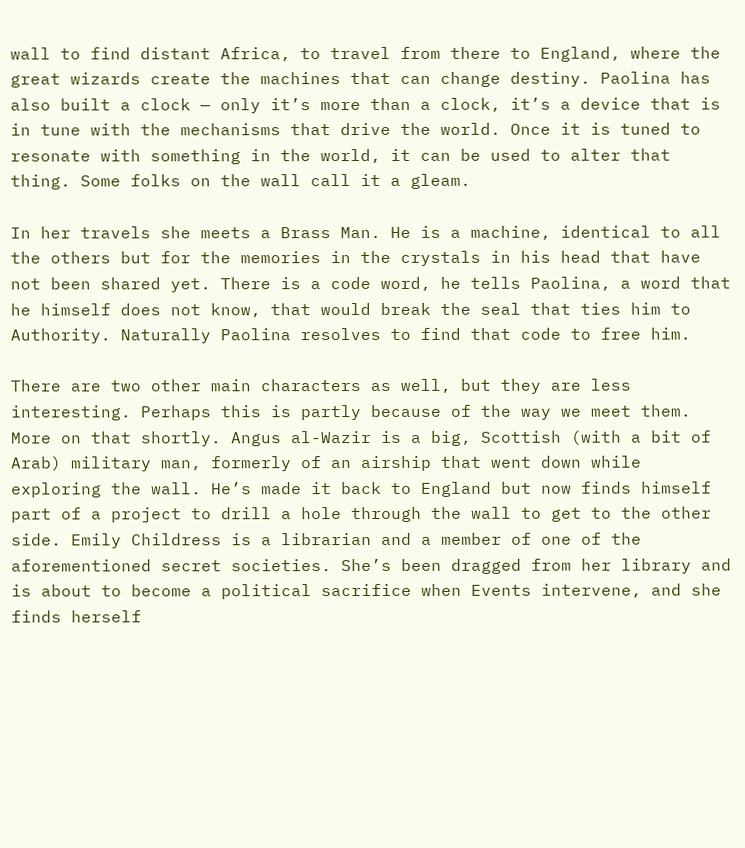wall to find distant Africa, to travel from there to England, where the great wizards create the machines that can change destiny. Paolina has also built a clock — only it’s more than a clock, it’s a device that is in tune with the mechanisms that drive the world. Once it is tuned to resonate with something in the world, it can be used to alter that thing. Some folks on the wall call it a gleam.

In her travels she meets a Brass Man. He is a machine, identical to all the others but for the memories in the crystals in his head that have not been shared yet. There is a code word, he tells Paolina, a word that he himself does not know, that would break the seal that ties him to Authority. Naturally Paolina resolves to find that code to free him.

There are two other main characters as well, but they are less interesting. Perhaps this is partly because of the way we meet them. More on that shortly. Angus al-Wazir is a big, Scottish (with a bit of Arab) military man, formerly of an airship that went down while exploring the wall. He’s made it back to England but now finds himself part of a project to drill a hole through the wall to get to the other side. Emily Childress is a librarian and a member of one of the aforementioned secret societies. She’s been dragged from her library and is about to become a political sacrifice when Events intervene, and she finds herself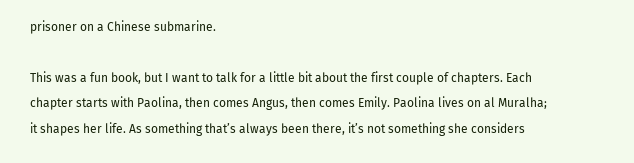prisoner on a Chinese submarine.

This was a fun book, but I want to talk for a little bit about the first couple of chapters. Each chapter starts with Paolina, then comes Angus, then comes Emily. Paolina lives on al Muralha; it shapes her life. As something that’s always been there, it’s not something she considers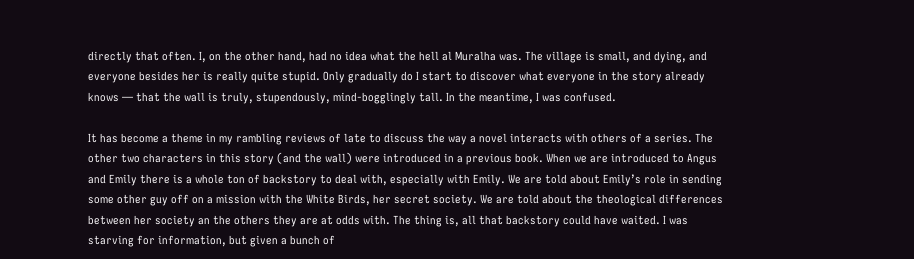directly that often. I, on the other hand, had no idea what the hell al Muralha was. The village is small, and dying, and everyone besides her is really quite stupid. Only gradually do I start to discover what everyone in the story already knows — that the wall is truly, stupendously, mind-bogglingly tall. In the meantime, I was confused.

It has become a theme in my rambling reviews of late to discuss the way a novel interacts with others of a series. The other two characters in this story (and the wall) were introduced in a previous book. When we are introduced to Angus and Emily there is a whole ton of backstory to deal with, especially with Emily. We are told about Emily’s role in sending some other guy off on a mission with the White Birds, her secret society. We are told about the theological differences between her society an the others they are at odds with. The thing is, all that backstory could have waited. I was starving for information, but given a bunch of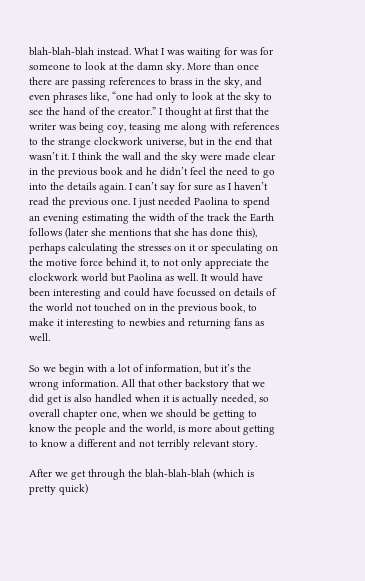blah-blah-blah instead. What I was waiting for was for someone to look at the damn sky. More than once there are passing references to brass in the sky, and even phrases like, “one had only to look at the sky to see the hand of the creator.” I thought at first that the writer was being coy, teasing me along with references to the strange clockwork universe, but in the end that wasn’t it. I think the wall and the sky were made clear in the previous book and he didn’t feel the need to go into the details again. I can’t say for sure as I haven’t read the previous one. I just needed Paolina to spend an evening estimating the width of the track the Earth follows (later she mentions that she has done this), perhaps calculating the stresses on it or speculating on the motive force behind it, to not only appreciate the clockwork world but Paolina as well. It would have been interesting and could have focussed on details of the world not touched on in the previous book, to make it interesting to newbies and returning fans as well.

So we begin with a lot of information, but it’s the wrong information. All that other backstory that we did get is also handled when it is actually needed, so overall chapter one, when we should be getting to know the people and the world, is more about getting to know a different and not terribly relevant story.

After we get through the blah-blah-blah (which is pretty quick)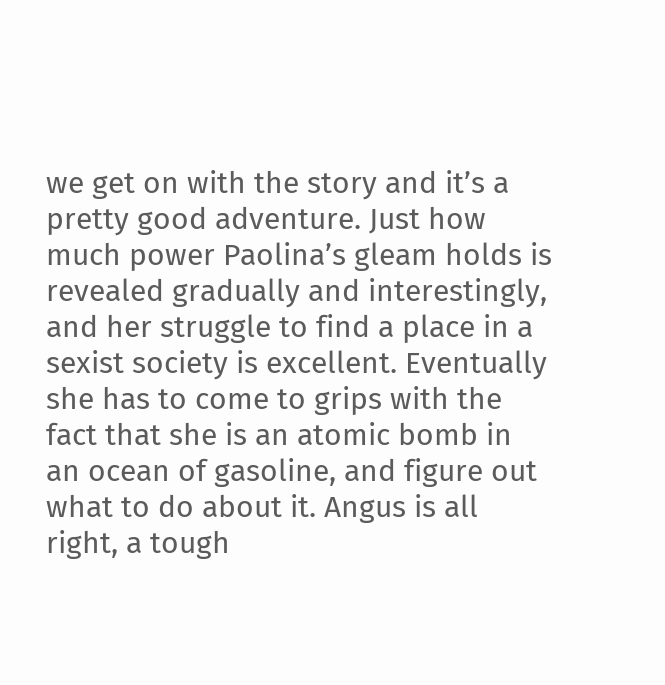we get on with the story and it’s a pretty good adventure. Just how much power Paolina’s gleam holds is revealed gradually and interestingly, and her struggle to find a place in a sexist society is excellent. Eventually she has to come to grips with the fact that she is an atomic bomb in an ocean of gasoline, and figure out what to do about it. Angus is all right, a tough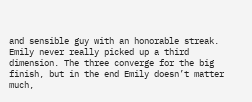and sensible guy with an honorable streak. Emily never really picked up a third dimension. The three converge for the big finish, but in the end Emily doesn’t matter much,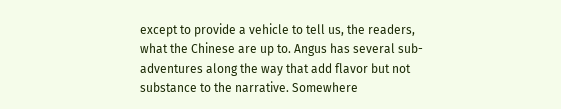except to provide a vehicle to tell us, the readers, what the Chinese are up to. Angus has several sub-adventures along the way that add flavor but not substance to the narrative. Somewhere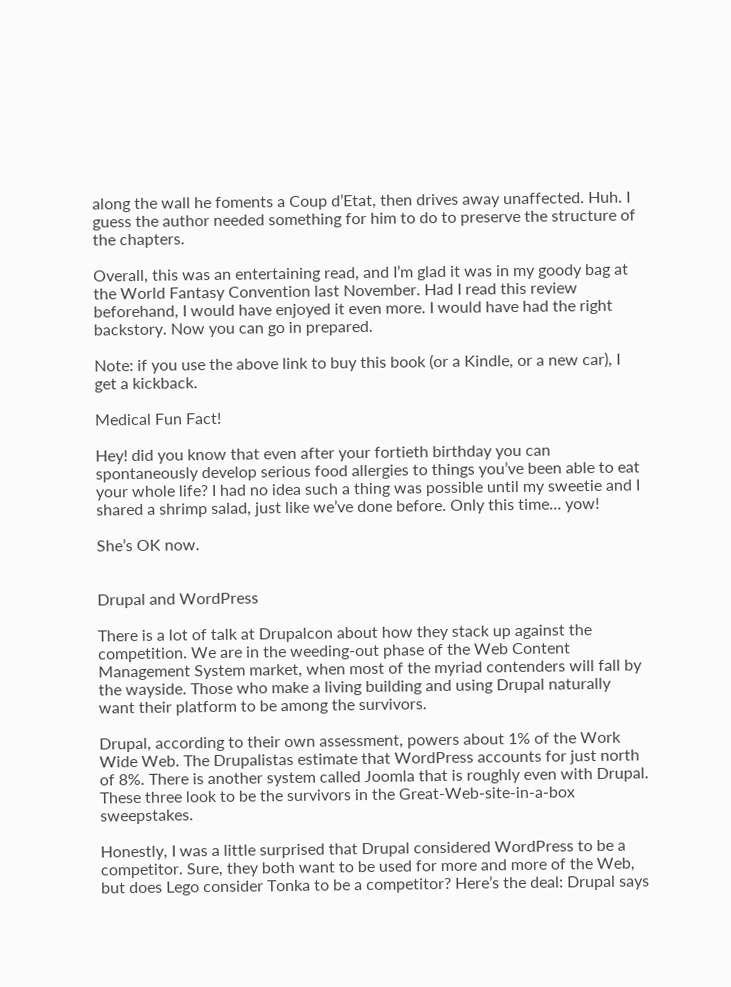along the wall he foments a Coup d’Etat, then drives away unaffected. Huh. I guess the author needed something for him to do to preserve the structure of the chapters.

Overall, this was an entertaining read, and I’m glad it was in my goody bag at the World Fantasy Convention last November. Had I read this review beforehand, I would have enjoyed it even more. I would have had the right backstory. Now you can go in prepared.

Note: if you use the above link to buy this book (or a Kindle, or a new car), I get a kickback.

Medical Fun Fact!

Hey! did you know that even after your fortieth birthday you can spontaneously develop serious food allergies to things you’ve been able to eat your whole life? I had no idea such a thing was possible until my sweetie and I shared a shrimp salad, just like we’ve done before. Only this time… yow!

She’s OK now.


Drupal and WordPress

There is a lot of talk at Drupalcon about how they stack up against the competition. We are in the weeding-out phase of the Web Content Management System market, when most of the myriad contenders will fall by the wayside. Those who make a living building and using Drupal naturally want their platform to be among the survivors.

Drupal, according to their own assessment, powers about 1% of the Work Wide Web. The Drupalistas estimate that WordPress accounts for just north of 8%. There is another system called Joomla that is roughly even with Drupal. These three look to be the survivors in the Great-Web-site-in-a-box sweepstakes.

Honestly, I was a little surprised that Drupal considered WordPress to be a competitor. Sure, they both want to be used for more and more of the Web, but does Lego consider Tonka to be a competitor? Here’s the deal: Drupal says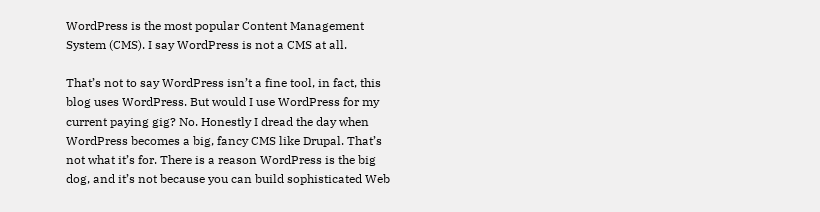WordPress is the most popular Content Management System (CMS). I say WordPress is not a CMS at all.

That’s not to say WordPress isn’t a fine tool, in fact, this blog uses WordPress. But would I use WordPress for my current paying gig? No. Honestly I dread the day when WordPress becomes a big, fancy CMS like Drupal. That’s not what it’s for. There is a reason WordPress is the big dog, and it’s not because you can build sophisticated Web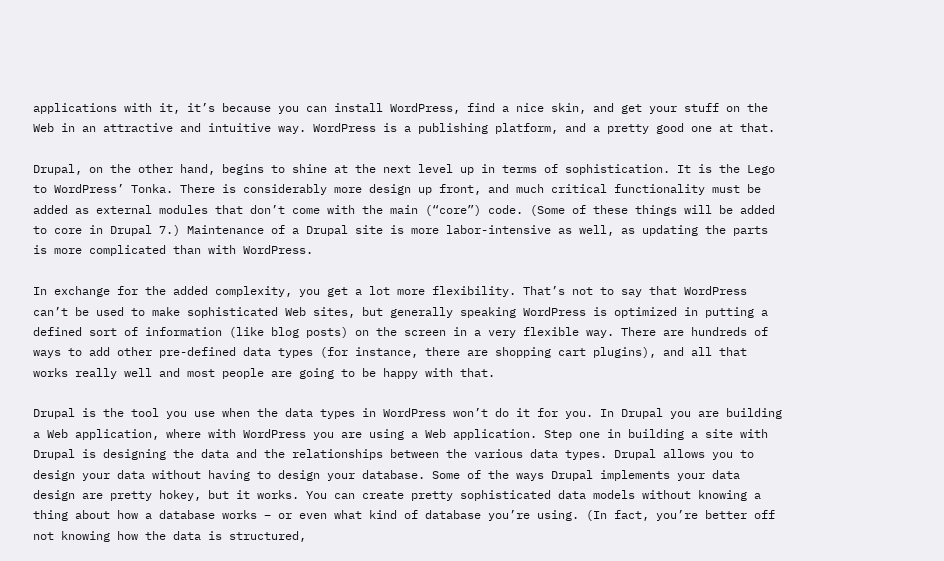applications with it, it’s because you can install WordPress, find a nice skin, and get your stuff on the Web in an attractive and intuitive way. WordPress is a publishing platform, and a pretty good one at that.

Drupal, on the other hand, begins to shine at the next level up in terms of sophistication. It is the Lego to WordPress’ Tonka. There is considerably more design up front, and much critical functionality must be added as external modules that don’t come with the main (“core”) code. (Some of these things will be added to core in Drupal 7.) Maintenance of a Drupal site is more labor-intensive as well, as updating the parts is more complicated than with WordPress.

In exchange for the added complexity, you get a lot more flexibility. That’s not to say that WordPress can’t be used to make sophisticated Web sites, but generally speaking WordPress is optimized in putting a defined sort of information (like blog posts) on the screen in a very flexible way. There are hundreds of ways to add other pre-defined data types (for instance, there are shopping cart plugins), and all that works really well and most people are going to be happy with that.

Drupal is the tool you use when the data types in WordPress won’t do it for you. In Drupal you are building a Web application, where with WordPress you are using a Web application. Step one in building a site with Drupal is designing the data and the relationships between the various data types. Drupal allows you to design your data without having to design your database. Some of the ways Drupal implements your data design are pretty hokey, but it works. You can create pretty sophisticated data models without knowing a thing about how a database works – or even what kind of database you’re using. (In fact, you’re better off not knowing how the data is structured,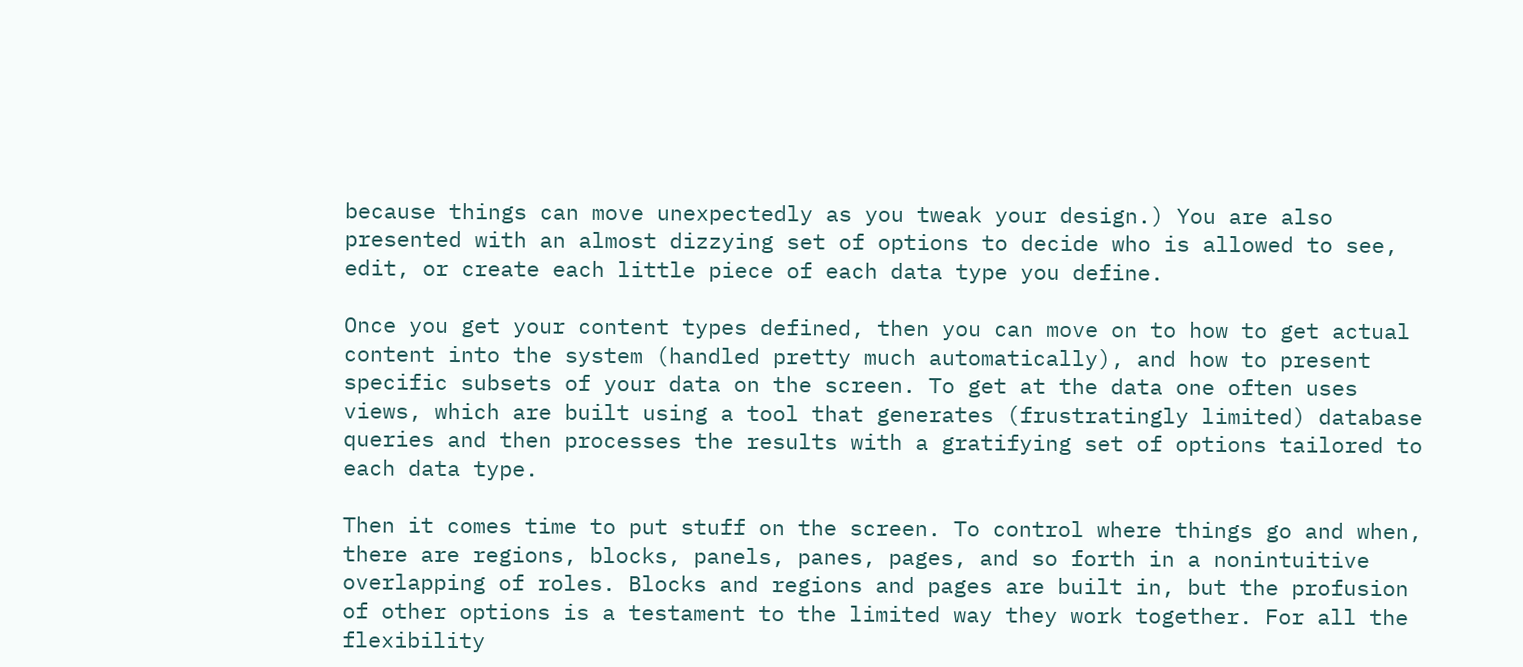because things can move unexpectedly as you tweak your design.) You are also presented with an almost dizzying set of options to decide who is allowed to see, edit, or create each little piece of each data type you define.

Once you get your content types defined, then you can move on to how to get actual content into the system (handled pretty much automatically), and how to present specific subsets of your data on the screen. To get at the data one often uses views, which are built using a tool that generates (frustratingly limited) database queries and then processes the results with a gratifying set of options tailored to each data type.

Then it comes time to put stuff on the screen. To control where things go and when, there are regions, blocks, panels, panes, pages, and so forth in a nonintuitive overlapping of roles. Blocks and regions and pages are built in, but the profusion of other options is a testament to the limited way they work together. For all the flexibility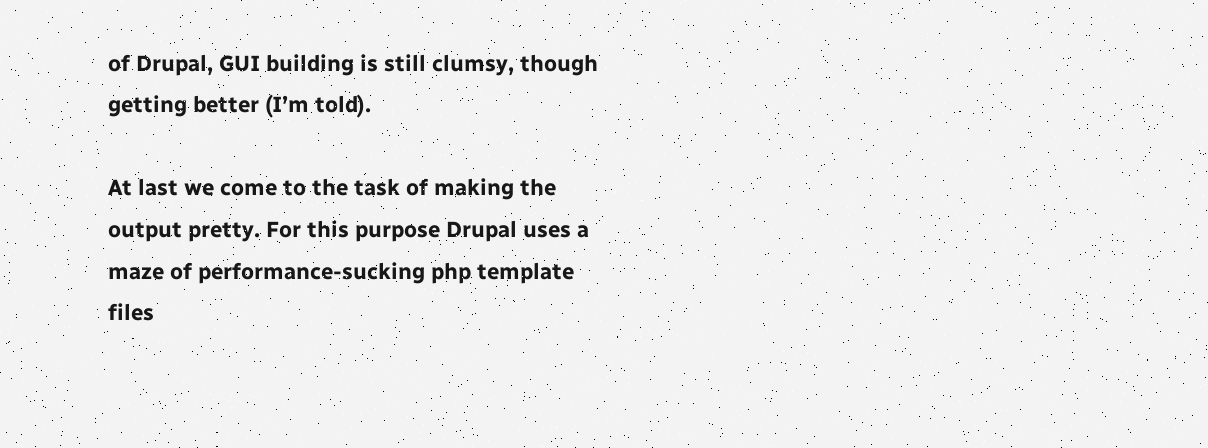of Drupal, GUI building is still clumsy, though getting better (I’m told).

At last we come to the task of making the output pretty. For this purpose Drupal uses a maze of performance-sucking php template files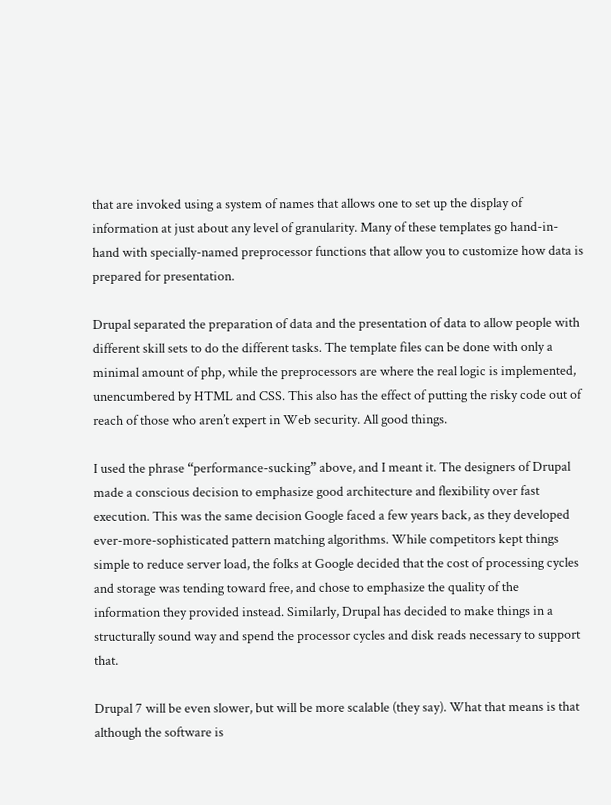that are invoked using a system of names that allows one to set up the display of information at just about any level of granularity. Many of these templates go hand-in-hand with specially-named preprocessor functions that allow you to customize how data is prepared for presentation.

Drupal separated the preparation of data and the presentation of data to allow people with different skill sets to do the different tasks. The template files can be done with only a minimal amount of php, while the preprocessors are where the real logic is implemented, unencumbered by HTML and CSS. This also has the effect of putting the risky code out of reach of those who aren’t expert in Web security. All good things.

I used the phrase “performance-sucking” above, and I meant it. The designers of Drupal made a conscious decision to emphasize good architecture and flexibility over fast execution. This was the same decision Google faced a few years back, as they developed ever-more-sophisticated pattern matching algorithms. While competitors kept things simple to reduce server load, the folks at Google decided that the cost of processing cycles and storage was tending toward free, and chose to emphasize the quality of the information they provided instead. Similarly, Drupal has decided to make things in a structurally sound way and spend the processor cycles and disk reads necessary to support that.

Drupal 7 will be even slower, but will be more scalable (they say). What that means is that although the software is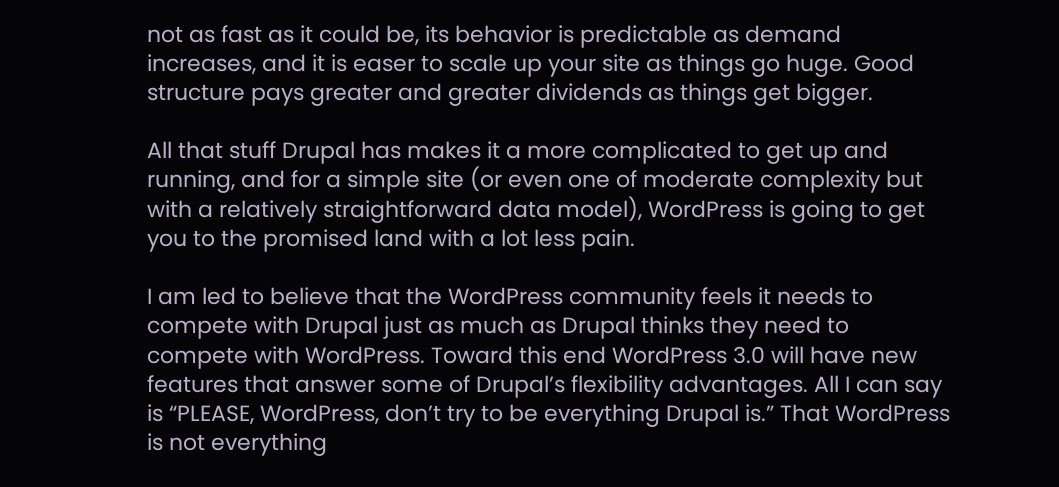not as fast as it could be, its behavior is predictable as demand increases, and it is easer to scale up your site as things go huge. Good structure pays greater and greater dividends as things get bigger.

All that stuff Drupal has makes it a more complicated to get up and running, and for a simple site (or even one of moderate complexity but with a relatively straightforward data model), WordPress is going to get you to the promised land with a lot less pain.

I am led to believe that the WordPress community feels it needs to compete with Drupal just as much as Drupal thinks they need to compete with WordPress. Toward this end WordPress 3.0 will have new features that answer some of Drupal’s flexibility advantages. All I can say is “PLEASE, WordPress, don’t try to be everything Drupal is.” That WordPress is not everything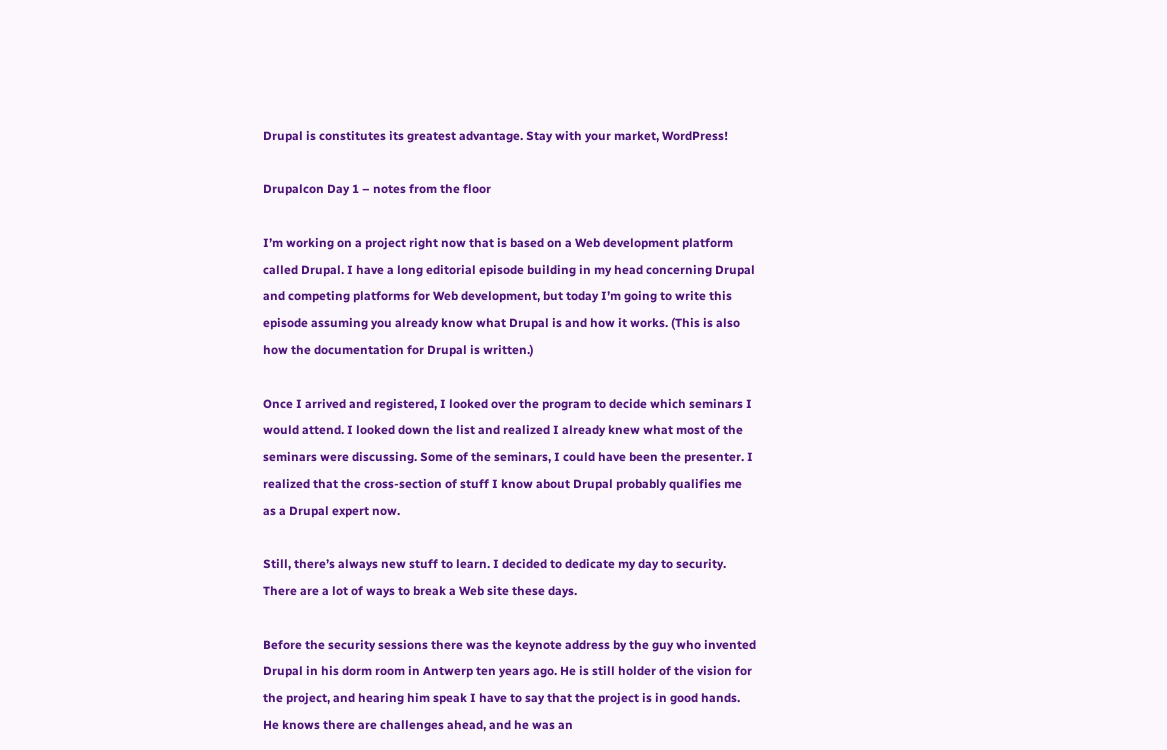Drupal is constitutes its greatest advantage. Stay with your market, WordPress!

Drupalcon Day 1 – notes from the floor

I’m working on a project right now that is based on a Web development platform called Drupal. I have a long editorial episode building in my head concerning Drupal and competing platforms for Web development, but today I’m going to write this episode assuming you already know what Drupal is and how it works. (This is also how the documentation for Drupal is written.)

Once I arrived and registered, I looked over the program to decide which seminars I would attend. I looked down the list and realized I already knew what most of the seminars were discussing. Some of the seminars, I could have been the presenter. I realized that the cross-section of stuff I know about Drupal probably qualifies me as a Drupal expert now.

Still, there’s always new stuff to learn. I decided to dedicate my day to security. There are a lot of ways to break a Web site these days.

Before the security sessions there was the keynote address by the guy who invented Drupal in his dorm room in Antwerp ten years ago. He is still holder of the vision for the project, and hearing him speak I have to say that the project is in good hands. He knows there are challenges ahead, and he was an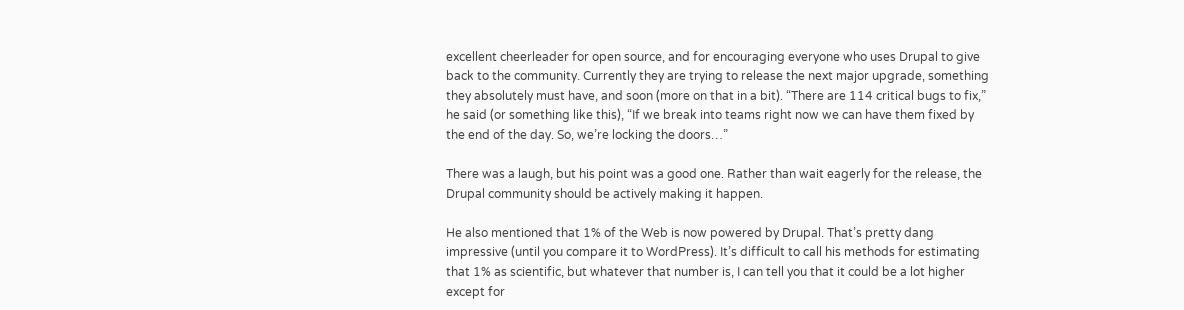excellent cheerleader for open source, and for encouraging everyone who uses Drupal to give back to the community. Currently they are trying to release the next major upgrade, something they absolutely must have, and soon (more on that in a bit). “There are 114 critical bugs to fix,” he said (or something like this), “If we break into teams right now we can have them fixed by the end of the day. So, we’re locking the doors…”

There was a laugh, but his point was a good one. Rather than wait eagerly for the release, the Drupal community should be actively making it happen.

He also mentioned that 1% of the Web is now powered by Drupal. That’s pretty dang impressive (until you compare it to WordPress). It’s difficult to call his methods for estimating that 1% as scientific, but whatever that number is, I can tell you that it could be a lot higher except for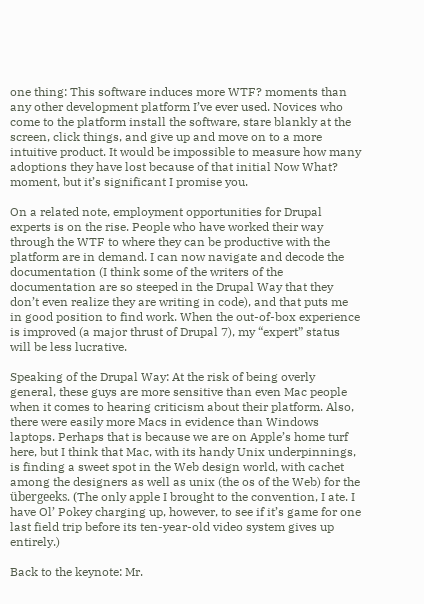one thing: This software induces more WTF? moments than any other development platform I’ve ever used. Novices who come to the platform install the software, stare blankly at the screen, click things, and give up and move on to a more intuitive product. It would be impossible to measure how many adoptions they have lost because of that initial Now What? moment, but it’s significant I promise you.

On a related note, employment opportunities for Drupal experts is on the rise. People who have worked their way through the WTF to where they can be productive with the platform are in demand. I can now navigate and decode the documentation (I think some of the writers of the documentation are so steeped in the Drupal Way that they don’t even realize they are writing in code), and that puts me in good position to find work. When the out-of-box experience is improved (a major thrust of Drupal 7), my “expert” status will be less lucrative.

Speaking of the Drupal Way: At the risk of being overly general, these guys are more sensitive than even Mac people when it comes to hearing criticism about their platform. Also, there were easily more Macs in evidence than Windows laptops. Perhaps that is because we are on Apple’s home turf here, but I think that Mac, with its handy Unix underpinnings, is finding a sweet spot in the Web design world, with cachet among the designers as well as unix (the os of the Web) for the übergeeks. (The only apple I brought to the convention, I ate. I have Ol’ Pokey charging up, however, to see if it’s game for one last field trip before its ten-year-old video system gives up entirely.)

Back to the keynote: Mr.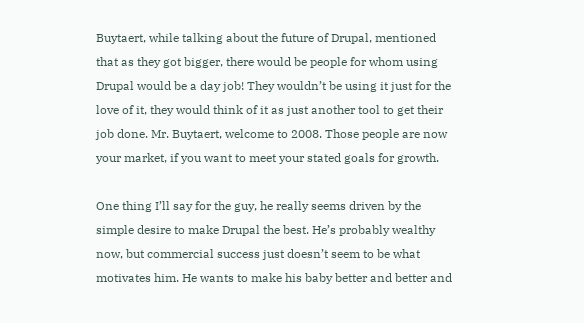Buytaert, while talking about the future of Drupal, mentioned that as they got bigger, there would be people for whom using Drupal would be a day job! They wouldn’t be using it just for the love of it, they would think of it as just another tool to get their job done. Mr. Buytaert, welcome to 2008. Those people are now your market, if you want to meet your stated goals for growth.

One thing I’ll say for the guy, he really seems driven by the simple desire to make Drupal the best. He’s probably wealthy now, but commercial success just doesn’t seem to be what motivates him. He wants to make his baby better and better and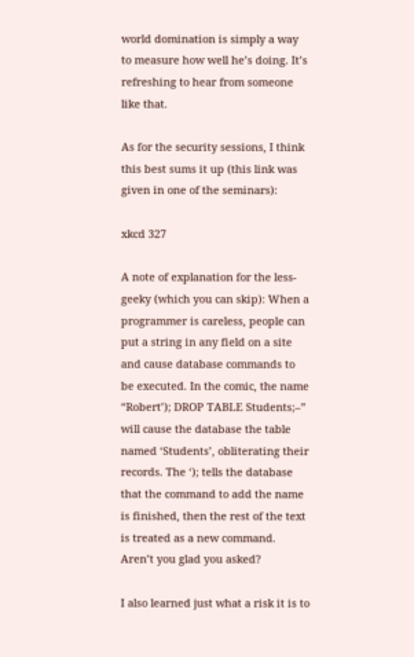world domination is simply a way to measure how well he’s doing. It’s refreshing to hear from someone like that.

As for the security sessions, I think this best sums it up (this link was given in one of the seminars):

xkcd 327

A note of explanation for the less-geeky (which you can skip): When a programmer is careless, people can put a string in any field on a site and cause database commands to be executed. In the comic, the name “Robert’); DROP TABLE Students;–” will cause the database the table named ‘Students’, obliterating their records. The ‘); tells the database that the command to add the name is finished, then the rest of the text is treated as a new command. Aren’t you glad you asked?

I also learned just what a risk it is to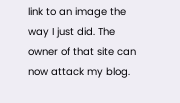link to an image the way I just did. The owner of that site can now attack my blog.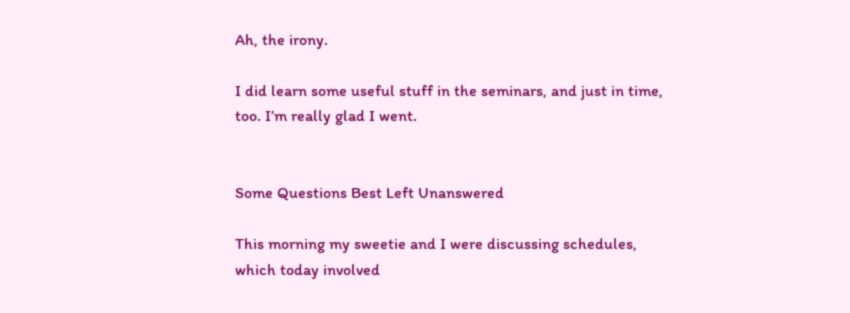Ah, the irony.

I did learn some useful stuff in the seminars, and just in time, too. I’m really glad I went.


Some Questions Best Left Unanswered

This morning my sweetie and I were discussing schedules, which today involved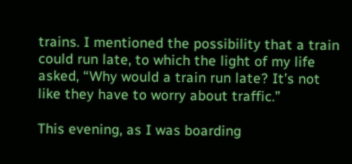trains. I mentioned the possibility that a train could run late, to which the light of my life asked, “Why would a train run late? It’s not like they have to worry about traffic.”

This evening, as I was boarding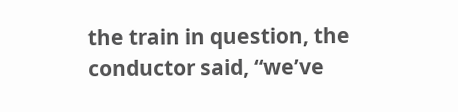the train in question, the conductor said, “we’ve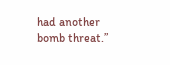had another bomb threat.”